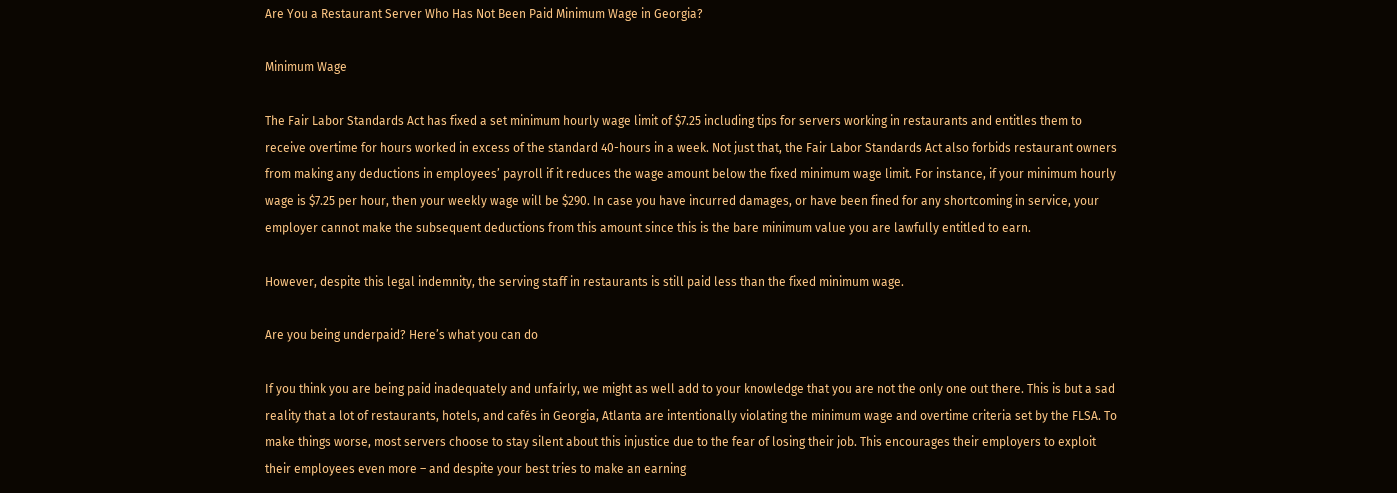Are You a Restaurant Server Who Has Not Been Paid Minimum Wage in Georgia?

Minimum Wage

The Fair Labor Standards Act has fixed a set minimum hourly wage limit of $7.25 including tips for servers working in restaurants and entitles them to receive overtime for hours worked in excess of the standard 40-hours in a week. Not just that, the Fair Labor Standards Act also forbids restaurant owners from making any deductions in employees’ payroll if it reduces the wage amount below the fixed minimum wage limit. For instance, if your minimum hourly wage is $7.25 per hour, then your weekly wage will be $290. In case you have incurred damages, or have been fined for any shortcoming in service, your employer cannot make the subsequent deductions from this amount since this is the bare minimum value you are lawfully entitled to earn.

However, despite this legal indemnity, the serving staff in restaurants is still paid less than the fixed minimum wage.

Are you being underpaid? Here’s what you can do

If you think you are being paid inadequately and unfairly, we might as well add to your knowledge that you are not the only one out there. This is but a sad reality that a lot of restaurants, hotels, and cafés in Georgia, Atlanta are intentionally violating the minimum wage and overtime criteria set by the FLSA. To make things worse, most servers choose to stay silent about this injustice due to the fear of losing their job. This encourages their employers to exploit their employees even more – and despite your best tries to make an earning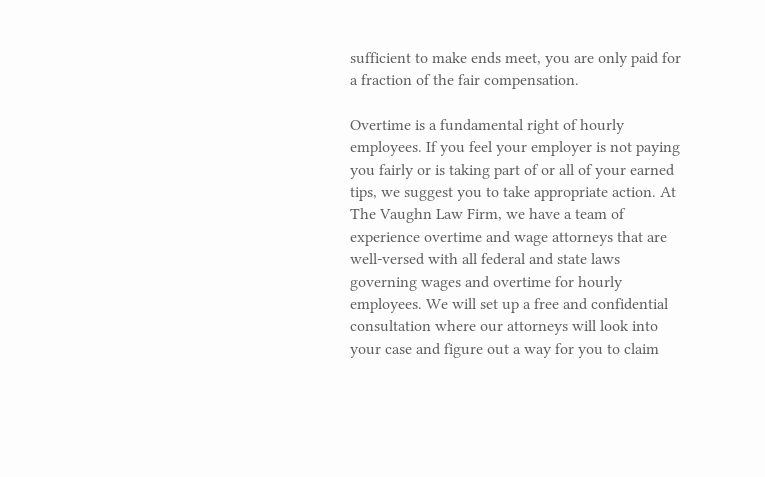sufficient to make ends meet, you are only paid for a fraction of the fair compensation.

Overtime is a fundamental right of hourly employees. If you feel your employer is not paying you fairly or is taking part of or all of your earned tips, we suggest you to take appropriate action. At The Vaughn Law Firm, we have a team of experience overtime and wage attorneys that are well-versed with all federal and state laws governing wages and overtime for hourly employees. We will set up a free and confidential consultation where our attorneys will look into your case and figure out a way for you to claim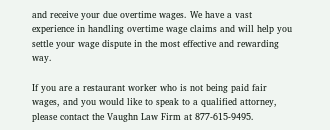and receive your due overtime wages. We have a vast experience in handling overtime wage claims and will help you settle your wage dispute in the most effective and rewarding way.

If you are a restaurant worker who is not being paid fair wages, and you would like to speak to a qualified attorney, please contact the Vaughn Law Firm at 877-615-9495.